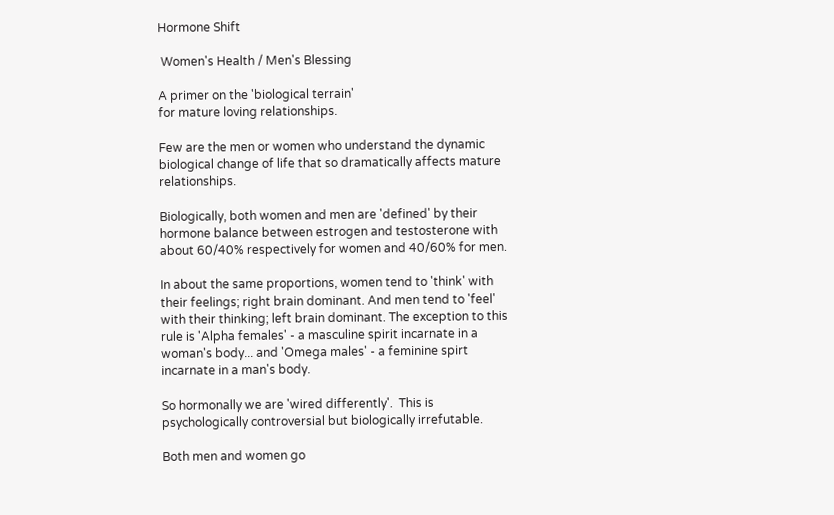Hormone Shift

 Women's Health / Men's Blessing

A primer on the 'biological terrain'
for mature loving relationships.

Few are the men or women who understand the dynamic biological change of life that so dramatically affects mature relationships.

Biologically, both women and men are 'defined' by their hormone balance between estrogen and testosterone with about 60/40% respectively for women and 40/60% for men.

In about the same proportions, women tend to 'think' with their feelings; right brain dominant. And men tend to 'feel' with their thinking; left brain dominant. The exception to this rule is 'Alpha females' - a masculine spirit incarnate in a woman's body... and 'Omega males' - a feminine spirt incarnate in a man's body.

So hormonally we are 'wired differently'.  This is psychologically controversial but biologically irrefutable.

Both men and women go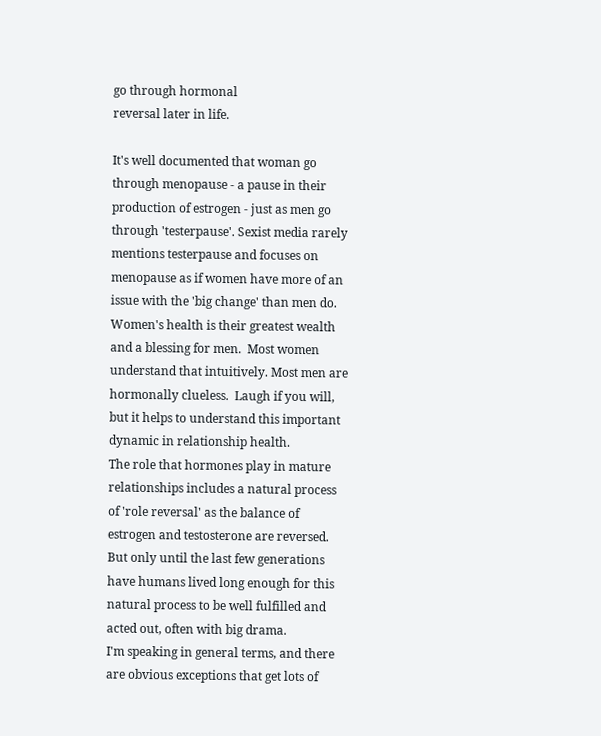go through hormonal
reversal later in life.

It's well documented that woman go through menopause - a pause in their production of estrogen - just as men go through 'testerpause'. Sexist media rarely mentions testerpause and focuses on menopause as if women have more of an issue with the 'big change' than men do.
Women's health is their greatest wealth and a blessing for men.  Most women understand that intuitively. Most men are hormonally clueless.  Laugh if you will, but it helps to understand this important dynamic in relationship health.
The role that hormones play in mature relationships includes a natural process of 'role reversal' as the balance of estrogen and testosterone are reversed.  But only until the last few generations have humans lived long enough for this natural process to be well fulfilled and acted out, often with big drama.
I'm speaking in general terms, and there are obvious exceptions that get lots of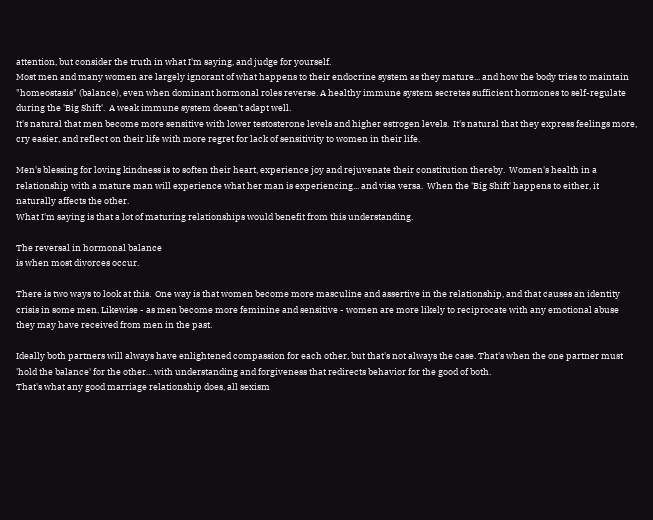attention, but consider the truth in what I'm saying, and judge for yourself.
Most men and many women are largely ignorant of what happens to their endocrine system as they mature... and how the body tries to maintain "homeostasis" (balance), even when dominant hormonal roles reverse. A healthy immune system secretes sufficient hormones to self-regulate during the 'Big Shift'.  A weak immune system doesn't adapt well.
It's natural that men become more sensitive with lower testosterone levels and higher estrogen levels.  It's natural that they express feelings more, cry easier, and reflect on their life with more regret for lack of sensitivity to women in their life.

Men's blessing for loving kindness is to soften their heart, experience joy and rejuvenate their constitution thereby.  Women's health in a relationship with a mature man will experience what her man is experiencing... and visa versa.  When the 'Big Shift' happens to either, it naturally affects the other.
What I'm saying is that a lot of maturing relationships would benefit from this understanding.

The reversal in hormonal balance
is when most divorces occur.

There is two ways to look at this.  One way is that women become more masculine and assertive in the relationship, and that causes an identity crisis in some men. Likewise - as men become more feminine and sensitive - women are more likely to reciprocate with any emotional abuse they may have received from men in the past.

Ideally both partners will always have enlightened compassion for each other, but that's not always the case. That's when the one partner must 'hold the balance' for the other... with understanding and forgiveness that redirects behavior for the good of both.
That's what any good marriage relationship does, all sexism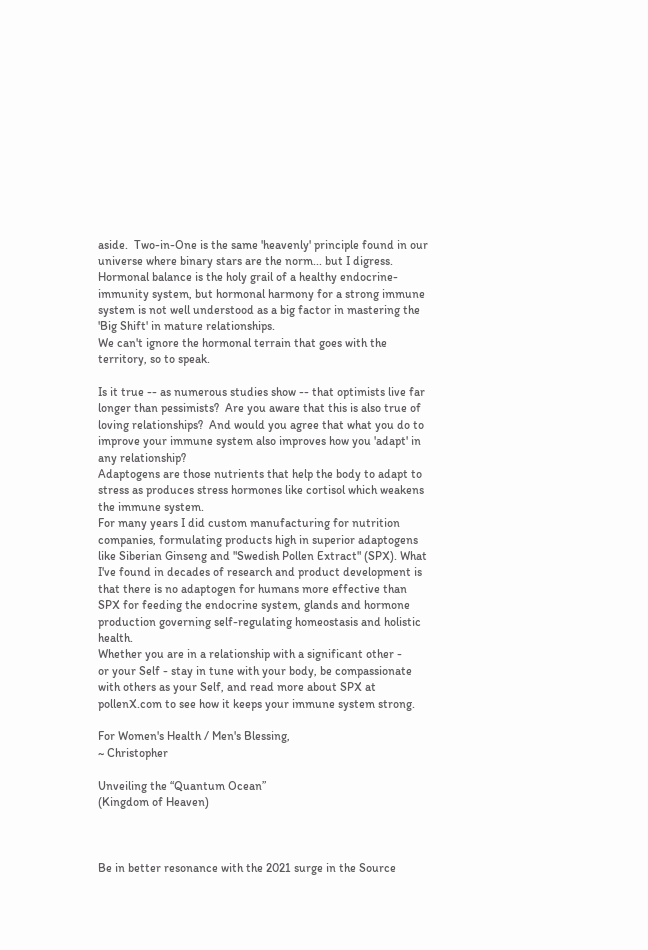aside.  Two-in-One is the same 'heavenly' principle found in our universe where binary stars are the norm... but I digress.
Hormonal balance is the holy grail of a healthy endocrine-immunity system, but hormonal harmony for a strong immune system is not well understood as a big factor in mastering the 'Big Shift' in mature relationships.
We can't ignore the hormonal terrain that goes with the territory, so to speak.

Is it true -- as numerous studies show -- that optimists live far longer than pessimists?  Are you aware that this is also true of loving relationships?  And would you agree that what you do to improve your immune system also improves how you 'adapt' in any relationship?
Adaptogens are those nutrients that help the body to adapt to stress as produces stress hormones like cortisol which weakens the immune system.
For many years I did custom manufacturing for nutrition companies, formulating products high in superior adaptogens like Siberian Ginseng and "Swedish Pollen Extract" (SPX). What I've found in decades of research and product development is that there is no adaptogen for humans more effective than SPX for feeding the endocrine system, glands and hormone production governing self-regulating homeostasis and holistic health.
Whether you are in a relationship with a significant other -
or your Self - stay in tune with your body, be compassionate with others as your Self, and read more about SPX at pollenX.com to see how it keeps your immune system strong.

For Women's Health / Men's Blessing,
~ Christopher

Unveiling the “Quantum Ocean”
(Kingdom of Heaven)



Be in better resonance with the 2021 surge in the Source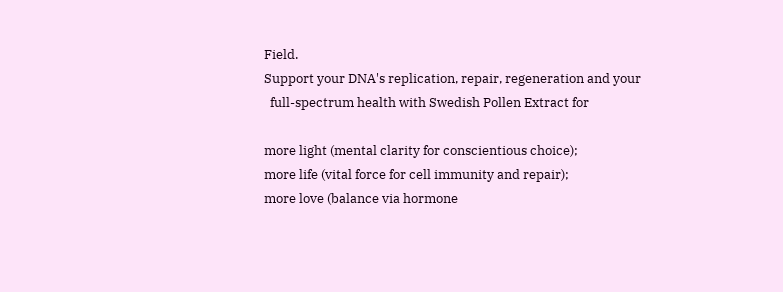Field.
Support your DNA's replication, repair, regeneration and your
  full-spectrum health with Swedish Pollen Extract for

more light (mental clarity for conscientious choice);
more life (vital force for cell immunity and repair);
more love (balance via hormone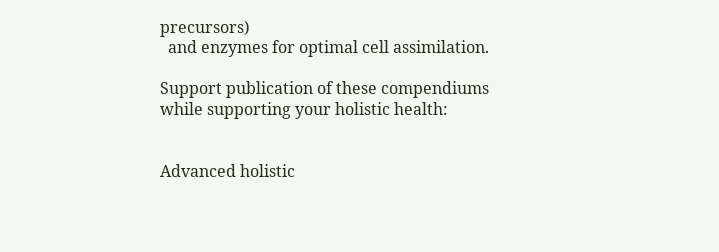precursors)
  and enzymes for optimal cell assimilation.

Support publication of these compendiums
while supporting your holistic health:


Advanced holistic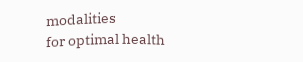modalities
for optimal health